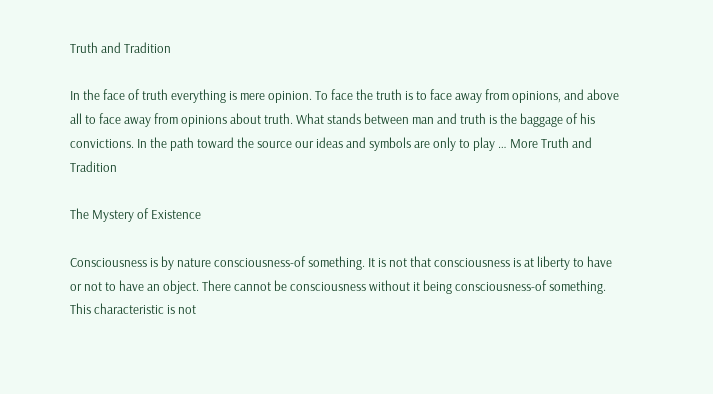Truth and Tradition

In the face of truth everything is mere opinion. To face the truth is to face away from opinions, and above all to face away from opinions about truth. What stands between man and truth is the baggage of his convictions. In the path toward the source our ideas and symbols are only to play … More Truth and Tradition

The Mystery of Existence

Consciousness is by nature consciousness-of something. It is not that consciousness is at liberty to have or not to have an object. There cannot be consciousness without it being consciousness-of something. This characteristic is not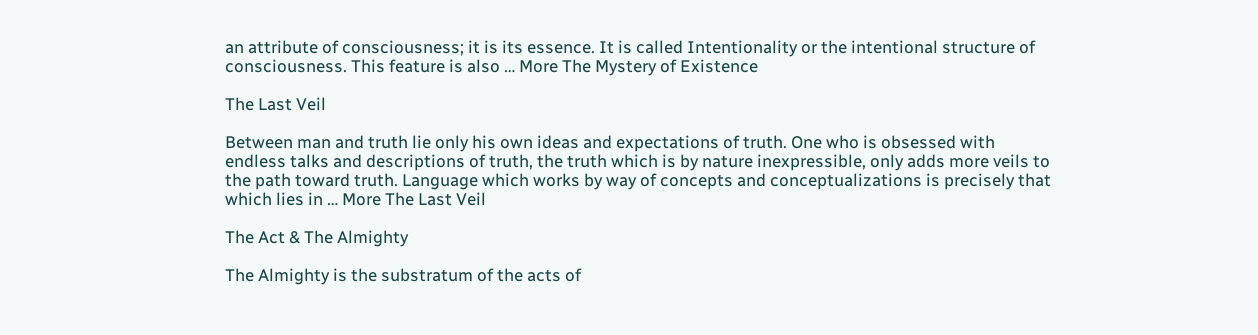an attribute of consciousness; it is its essence. It is called Intentionality or the intentional structure of consciousness. This feature is also … More The Mystery of Existence

The Last Veil

Between man and truth lie only his own ideas and expectations of truth. One who is obsessed with endless talks and descriptions of truth, the truth which is by nature inexpressible, only adds more veils to the path toward truth. Language which works by way of concepts and conceptualizations is precisely that which lies in … More The Last Veil

The Act & The Almighty

The Almighty is the substratum of the acts of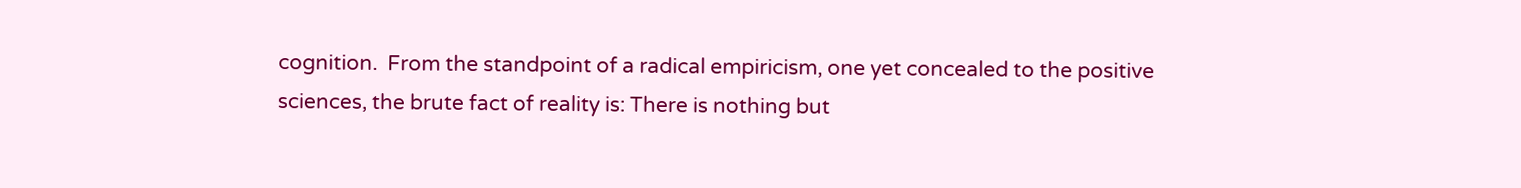cognition.  From the standpoint of a radical empiricism, one yet concealed to the positive sciences, the brute fact of reality is: There is nothing but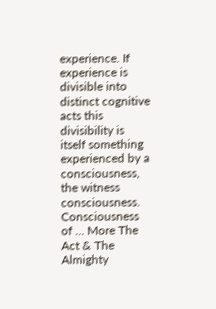experience. If experience is divisible into distinct cognitive acts this divisibility is itself something experienced by a consciousness, the witness consciousness. Consciousness of … More The Act & The Almighty